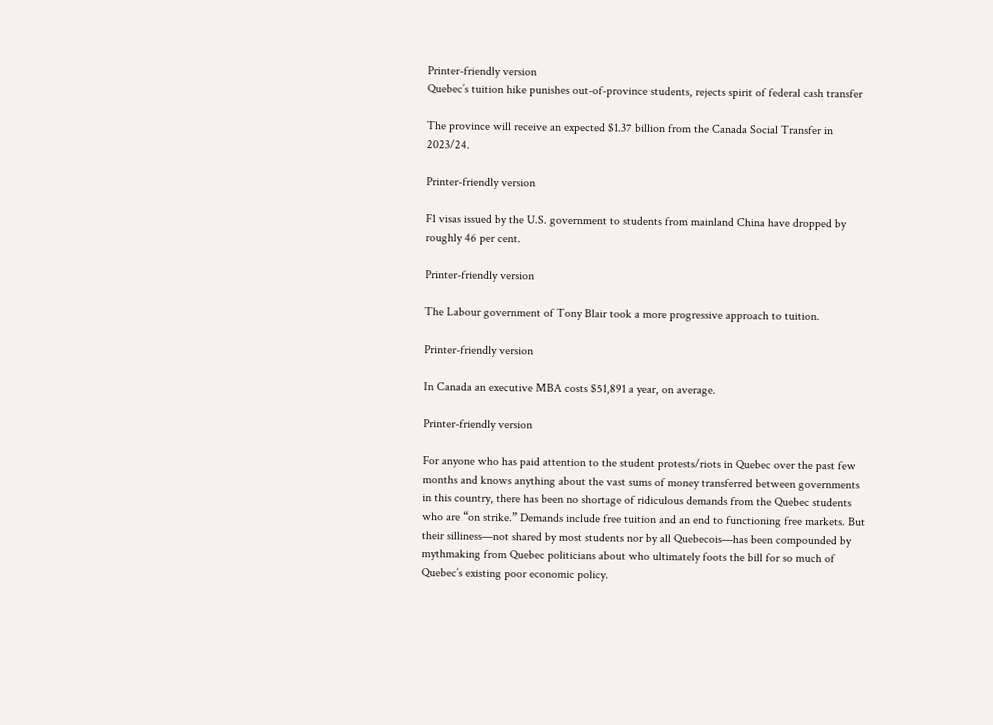Printer-friendly version
Quebec’s tuition hike punishes out-of-province students, rejects spirit of federal cash transfer

The province will receive an expected $1.37 billion from the Canada Social Transfer in 2023/24.

Printer-friendly version

F1 visas issued by the U.S. government to students from mainland China have dropped by roughly 46 per cent.

Printer-friendly version

The Labour government of Tony Blair took a more progressive approach to tuition.

Printer-friendly version

In Canada an executive MBA costs $51,891 a year, on average.

Printer-friendly version

For anyone who has paid attention to the student protests/riots in Quebec over the past few months and knows anything about the vast sums of money transferred between governments in this country, there has been no shortage of ridiculous demands from the Quebec students who are “on strike.” Demands include free tuition and an end to functioning free markets. But their silliness—not shared by most students nor by all Quebecois—has been compounded by mythmaking from Quebec politicians about who ultimately foots the bill for so much of Quebec’s existing poor economic policy.